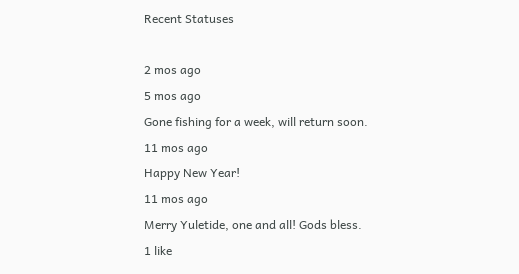Recent Statuses

2 mos ago
5 mos ago
Gone fishing for a week, will return soon.
11 mos ago
Happy New Year!
11 mos ago
Merry Yuletide, one and all! Gods bless.
1 like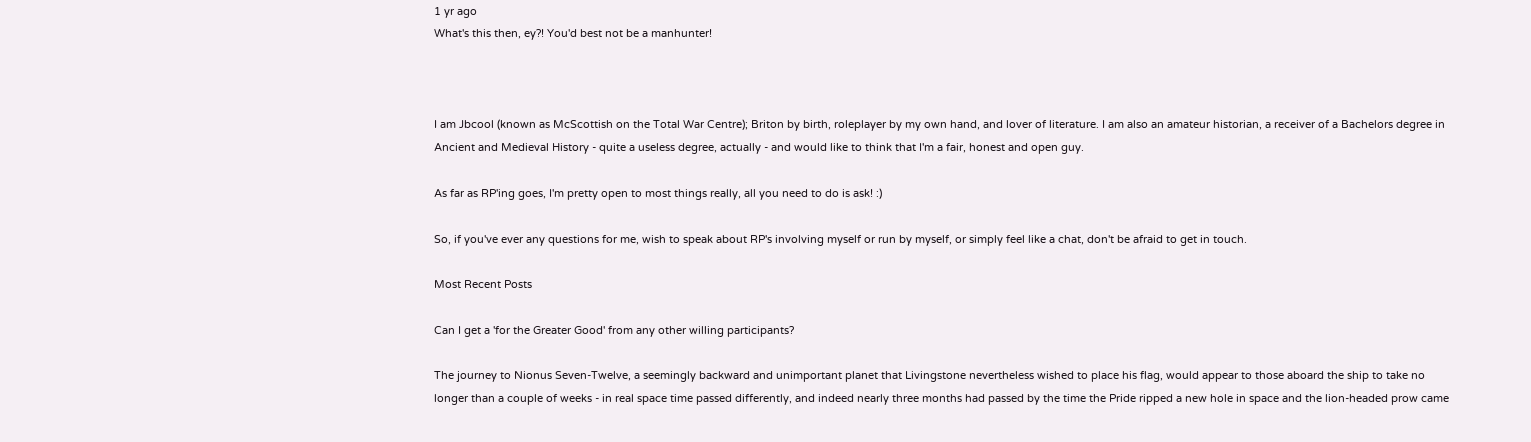1 yr ago
What's this then, ey?! You'd best not be a manhunter!



I am Jbcool (known as McScottish on the Total War Centre); Briton by birth, roleplayer by my own hand, and lover of literature. I am also an amateur historian, a receiver of a Bachelors degree in Ancient and Medieval History - quite a useless degree, actually - and would like to think that I'm a fair, honest and open guy.

As far as RP'ing goes, I'm pretty open to most things really, all you need to do is ask! :)

So, if you've ever any questions for me, wish to speak about RP's involving myself or run by myself, or simply feel like a chat, don't be afraid to get in touch.

Most Recent Posts

Can I get a 'for the Greater Good' from any other willing participants?

The journey to Nionus Seven-Twelve, a seemingly backward and unimportant planet that Livingstone nevertheless wished to place his flag, would appear to those aboard the ship to take no longer than a couple of weeks - in real space time passed differently, and indeed nearly three months had passed by the time the Pride ripped a new hole in space and the lion-headed prow came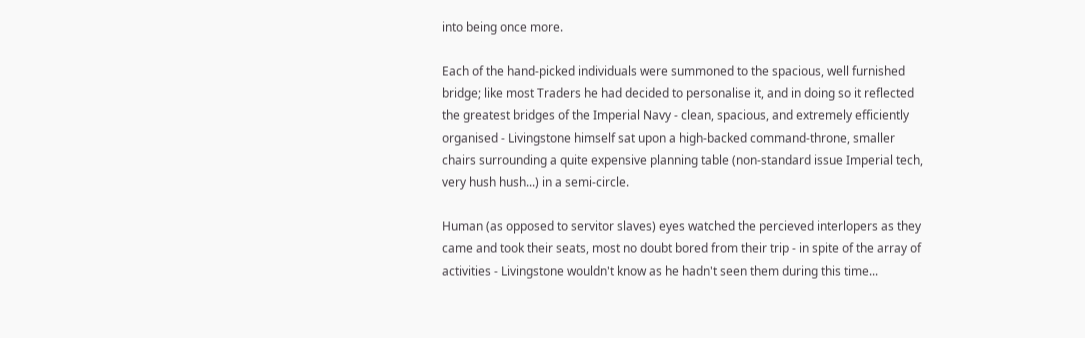into being once more.

Each of the hand-picked individuals were summoned to the spacious, well furnished bridge; like most Traders he had decided to personalise it, and in doing so it reflected the greatest bridges of the Imperial Navy - clean, spacious, and extremely efficiently organised - Livingstone himself sat upon a high-backed command-throne, smaller chairs surrounding a quite expensive planning table (non-standard issue Imperial tech, very hush hush...) in a semi-circle.

Human (as opposed to servitor slaves) eyes watched the percieved interlopers as they came and took their seats, most no doubt bored from their trip - in spite of the array of activities - Livingstone wouldn't know as he hadn't seen them during this time...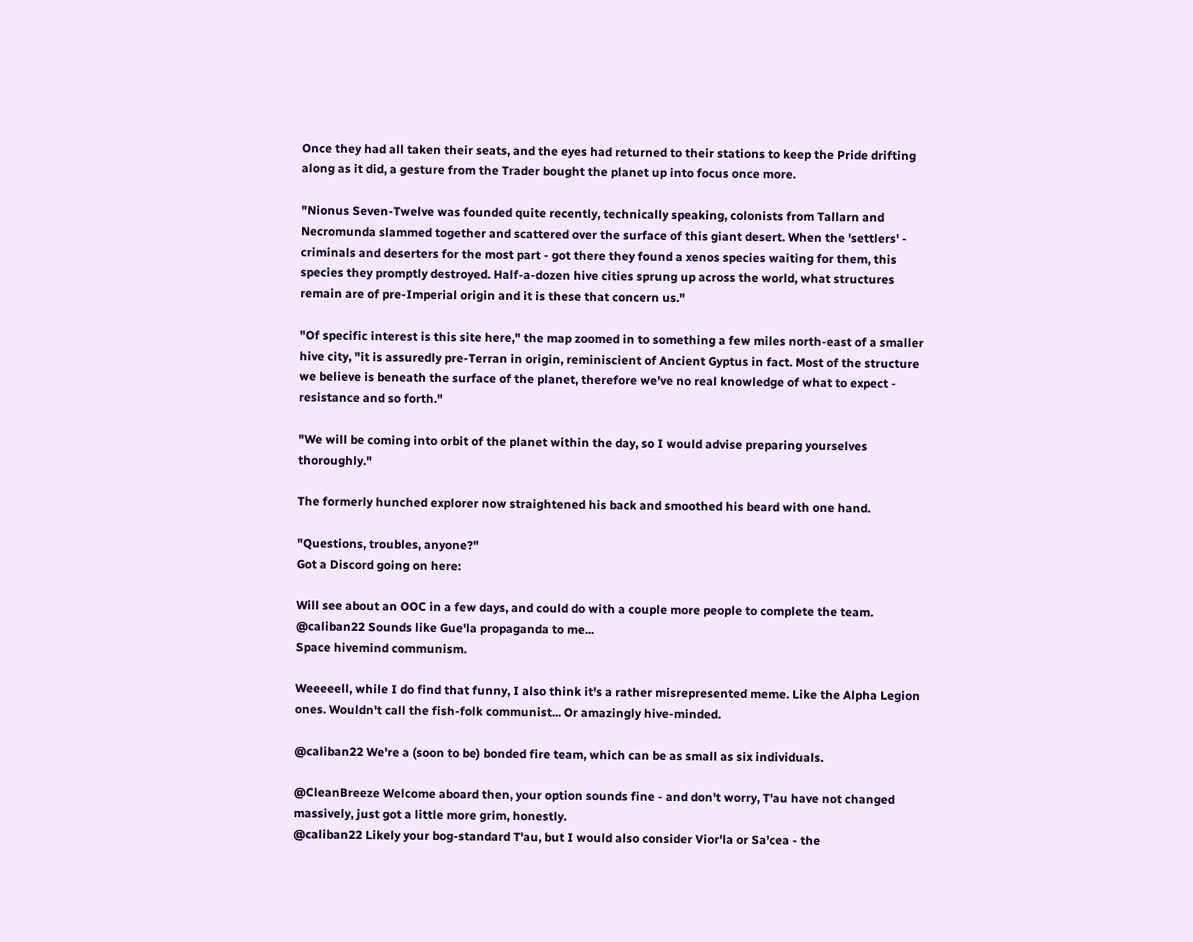Once they had all taken their seats, and the eyes had returned to their stations to keep the Pride drifting along as it did, a gesture from the Trader bought the planet up into focus once more.

"Nionus Seven-Twelve was founded quite recently, technically speaking, colonists from Tallarn and Necromunda slammed together and scattered over the surface of this giant desert. When the 'settlers' - criminals and deserters for the most part - got there they found a xenos species waiting for them, this species they promptly destroyed. Half-a-dozen hive cities sprung up across the world, what structures remain are of pre-Imperial origin and it is these that concern us."

"Of specific interest is this site here," the map zoomed in to something a few miles north-east of a smaller hive city, "it is assuredly pre-Terran in origin, reminiscient of Ancient Gyptus in fact. Most of the structure we believe is beneath the surface of the planet, therefore we've no real knowledge of what to expect - resistance and so forth."

"We will be coming into orbit of the planet within the day, so I would advise preparing yourselves thoroughly."

The formerly hunched explorer now straightened his back and smoothed his beard with one hand.

"Questions, troubles, anyone?"
Got a Discord going on here:

Will see about an OOC in a few days, and could do with a couple more people to complete the team.
@caliban22 Sounds like Gue'la propaganda to me...
Space hivemind communism.

Weeeeell, while I do find that funny, I also think it's a rather misrepresented meme. Like the Alpha Legion ones. Wouldn't call the fish-folk communist... Or amazingly hive-minded.

@caliban22 We're a (soon to be) bonded fire team, which can be as small as six individuals.

@CleanBreeze Welcome aboard then, your option sounds fine - and don't worry, T'au have not changed massively, just got a little more grim, honestly.
@caliban22 Likely your bog-standard T'au, but I would also consider Vior'la or Sa'cea - the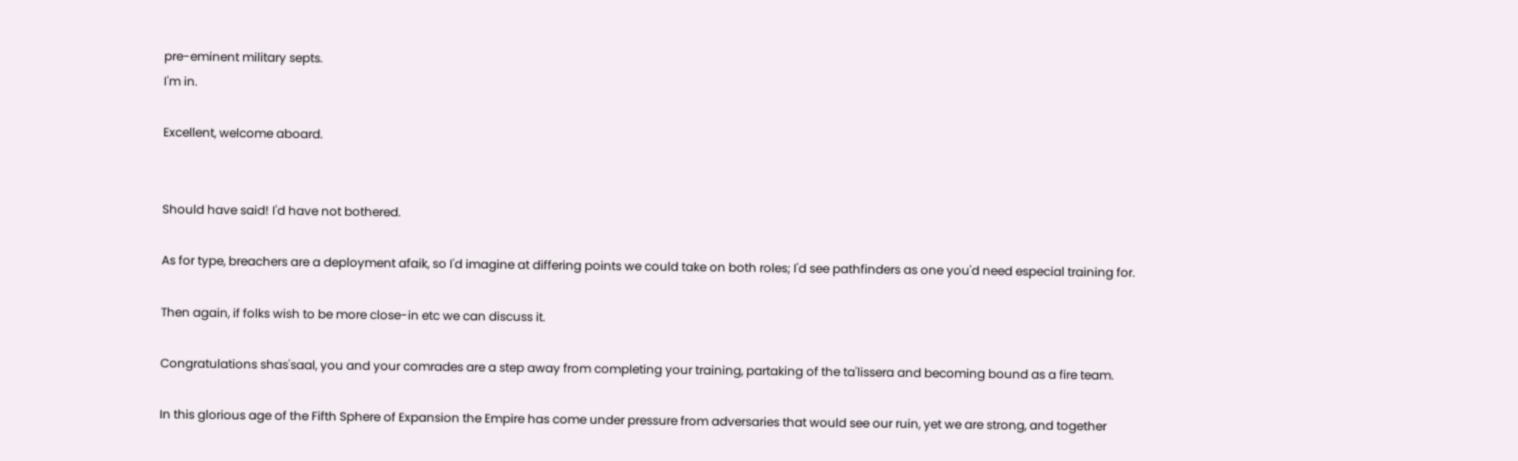pre-eminent military septs.
I'm in.

Excellent, welcome aboard.


Should have said! I'd have not bothered.

As for type, breachers are a deployment afaik, so I'd imagine at differing points we could take on both roles; I'd see pathfinders as one you'd need especial training for.

Then again, if folks wish to be more close-in etc we can discuss it.

Congratulations shas'saal, you and your comrades are a step away from completing your training, partaking of the ta'lissera and becoming bound as a fire team.

In this glorious age of the Fifth Sphere of Expansion the Empire has come under pressure from adversaries that would see our ruin, yet we are strong, and together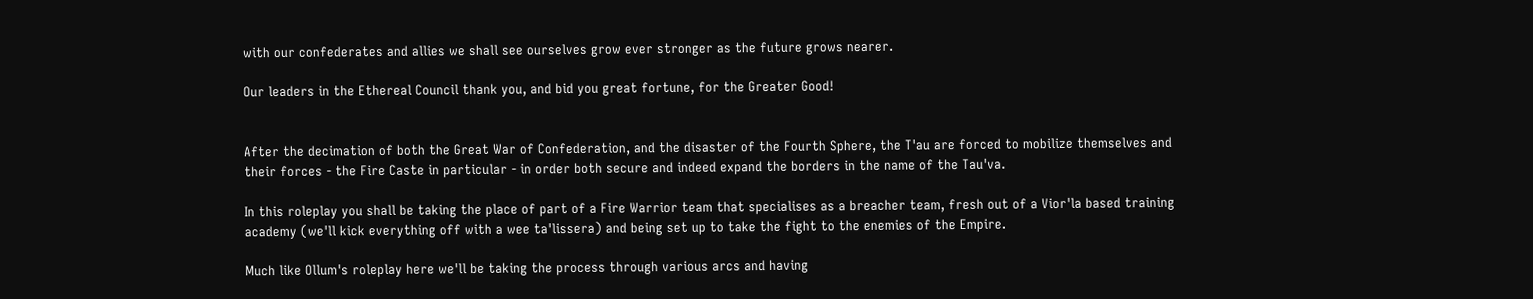with our confederates and allies we shall see ourselves grow ever stronger as the future grows nearer.

Our leaders in the Ethereal Council thank you, and bid you great fortune, for the Greater Good!


After the decimation of both the Great War of Confederation, and the disaster of the Fourth Sphere, the T'au are forced to mobilize themselves and their forces - the Fire Caste in particular - in order both secure and indeed expand the borders in the name of the Tau'va.

In this roleplay you shall be taking the place of part of a Fire Warrior team that specialises as a breacher team, fresh out of a Vior'la based training academy (we'll kick everything off with a wee ta'lissera) and being set up to take the fight to the enemies of the Empire.

Much like Ollum's roleplay here we'll be taking the process through various arcs and having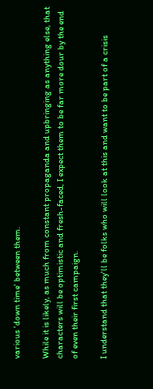various 'down time' between them.

While it is likely, as much from constant propaganda and upbringing as anything else, that characters will be optimistic and fresh-faced, I expect them to be far more dour by the end of even their first campaign.

I understand that they'll be folks who will look at this and want to be part of a crisis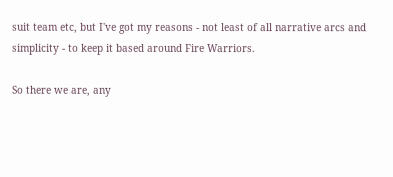suit team etc, but I've got my reasons - not least of all narrative arcs and simplicity - to keep it based around Fire Warriors.

So there we are, any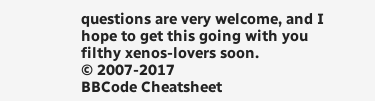questions are very welcome, and I hope to get this going with you filthy xenos-lovers soon.
© 2007-2017
BBCode Cheatsheet